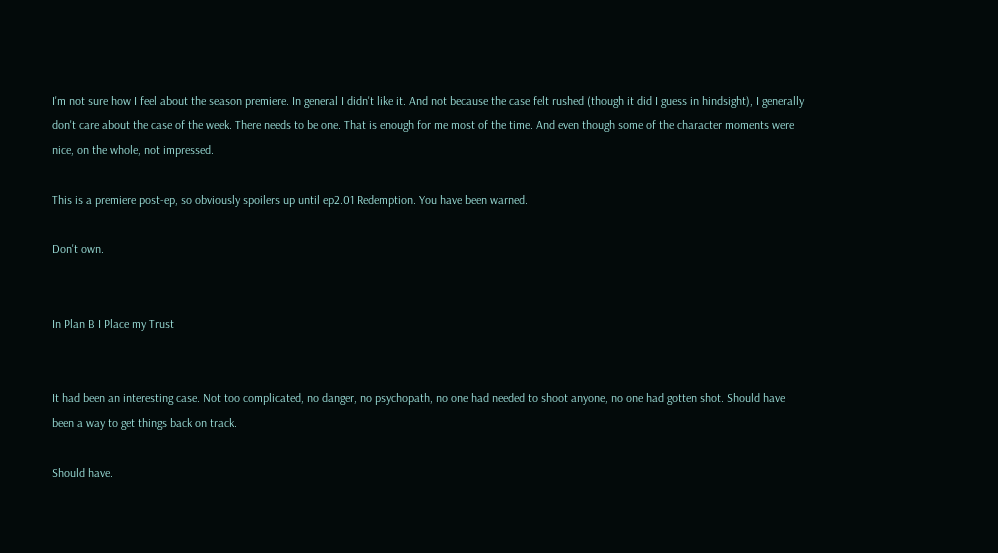I'm not sure how I feel about the season premiere. In general I didn't like it. And not because the case felt rushed (though it did I guess in hindsight), I generally don't care about the case of the week. There needs to be one. That is enough for me most of the time. And even though some of the character moments were nice, on the whole, not impressed.

This is a premiere post-ep, so obviously spoilers up until ep2.01 Redemption. You have been warned.

Don't own.


In Plan B I Place my Trust


It had been an interesting case. Not too complicated, no danger, no psychopath, no one had needed to shoot anyone, no one had gotten shot. Should have been a way to get things back on track.

Should have.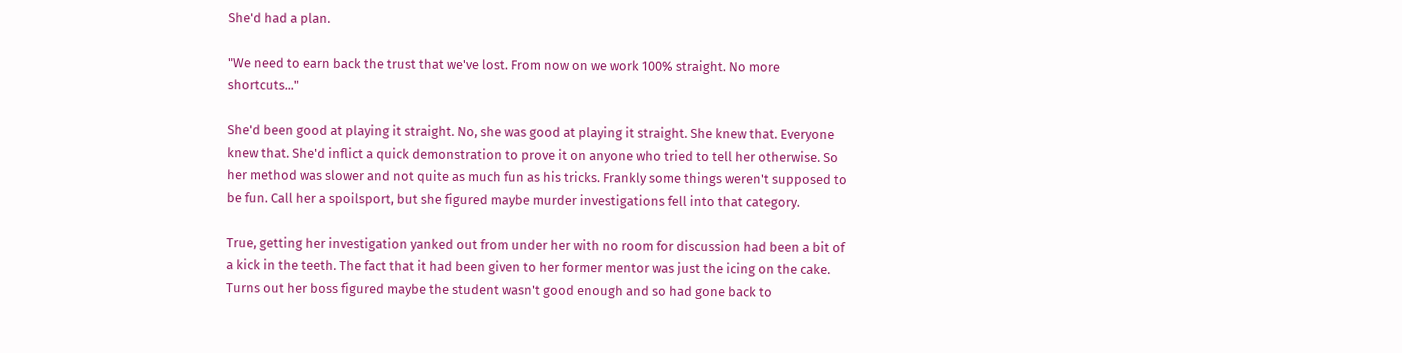She'd had a plan.

"We need to earn back the trust that we've lost. From now on we work 100% straight. No more shortcuts..."

She'd been good at playing it straight. No, she was good at playing it straight. She knew that. Everyone knew that. She'd inflict a quick demonstration to prove it on anyone who tried to tell her otherwise. So her method was slower and not quite as much fun as his tricks. Frankly some things weren't supposed to be fun. Call her a spoilsport, but she figured maybe murder investigations fell into that category.

True, getting her investigation yanked out from under her with no room for discussion had been a bit of a kick in the teeth. The fact that it had been given to her former mentor was just the icing on the cake. Turns out her boss figured maybe the student wasn't good enough and so had gone back to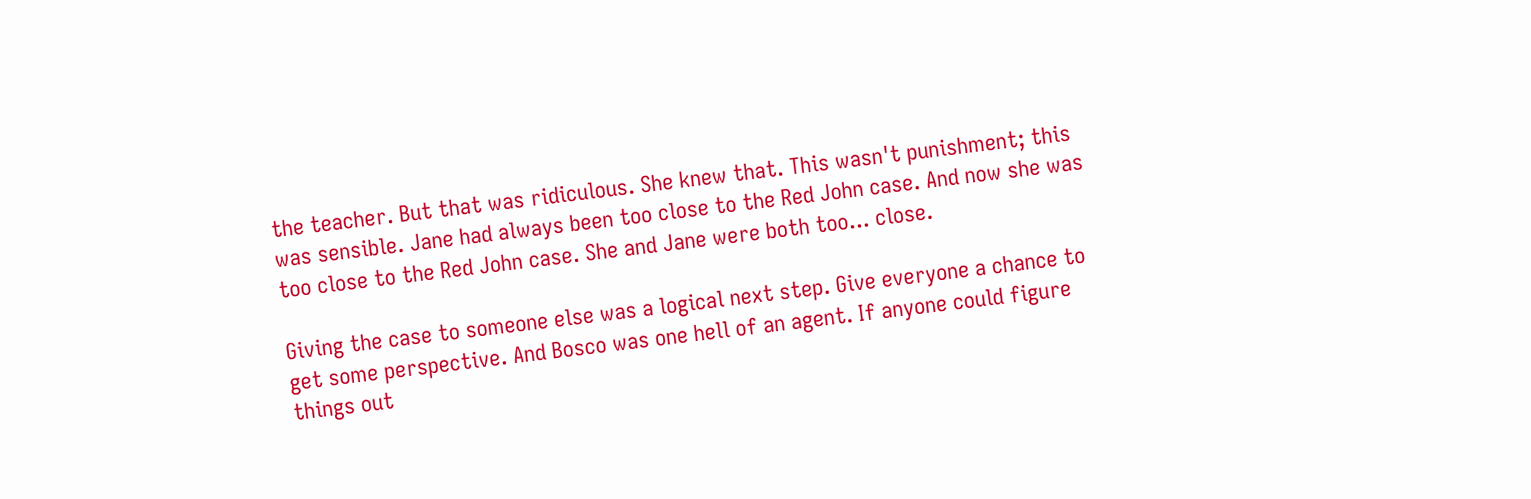the teacher. But that was ridiculous. She knew that. This wasn't punishment; this was sensible. Jane had always been too close to the Red John case. And now she was too close to the Red John case. She and Jane were both too... close.

Giving the case to someone else was a logical next step. Give everyone a chance to get some perspective. And Bosco was one hell of an agent. If anyone could figure things out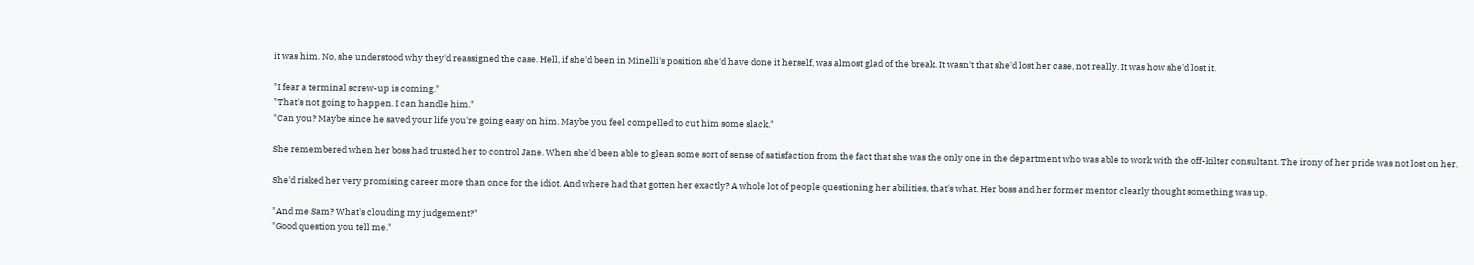it was him. No, she understood why they'd reassigned the case. Hell, if she'd been in Minelli's position she'd have done it herself, was almost glad of the break. It wasn't that she'd lost her case, not really. It was how she'd lost it.

"I fear a terminal screw-up is coming."
"That's not going to happen. I can handle him."
"Can you? Maybe since he saved your life you're going easy on him. Maybe you feel compelled to cut him some slack."

She remembered when her boss had trusted her to control Jane. When she'd been able to glean some sort of sense of satisfaction from the fact that she was the only one in the department who was able to work with the off-kilter consultant. The irony of her pride was not lost on her.

She'd risked her very promising career more than once for the idiot. And where had that gotten her exactly? A whole lot of people questioning her abilities, that's what. Her boss and her former mentor clearly thought something was up.

"And me Sam? What's clouding my judgement?"
"Good question you tell me."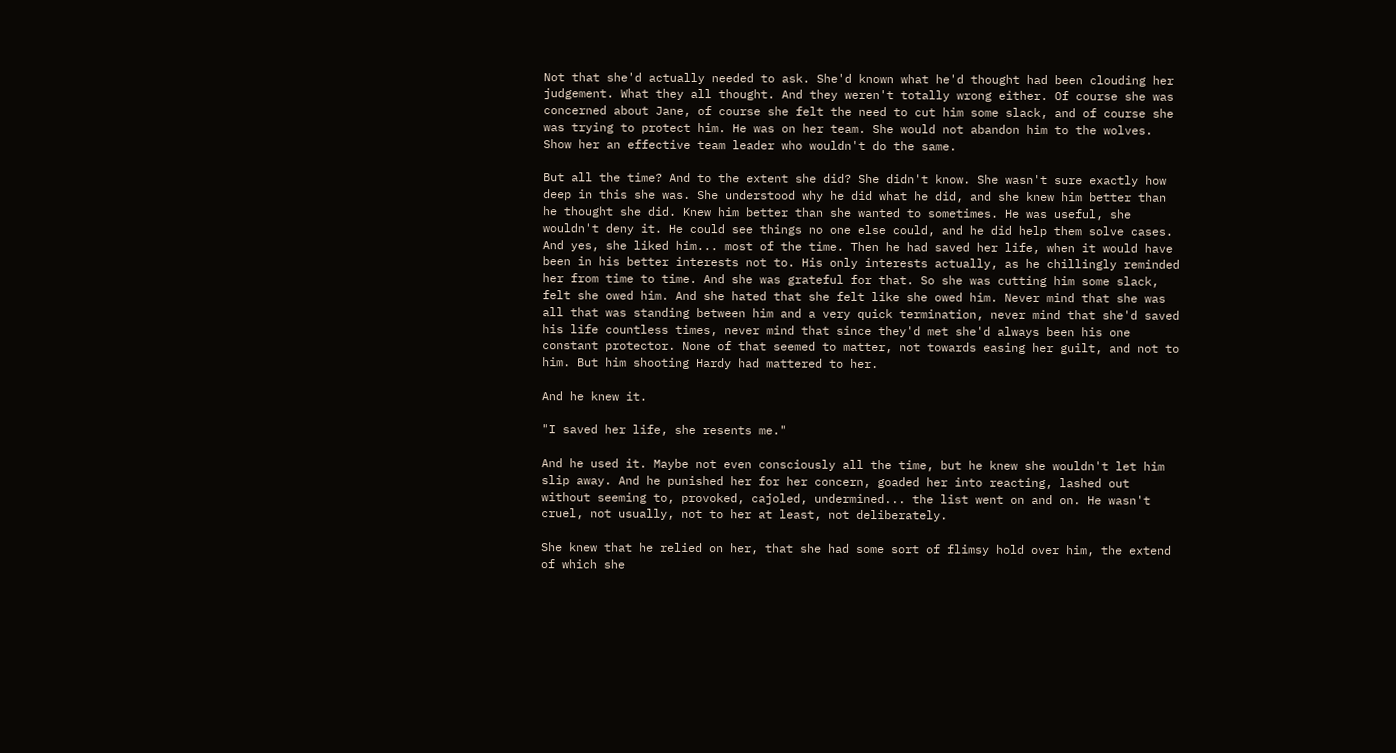Not that she'd actually needed to ask. She'd known what he'd thought had been clouding her judgement. What they all thought. And they weren't totally wrong either. Of course she was concerned about Jane, of course she felt the need to cut him some slack, and of course she was trying to protect him. He was on her team. She would not abandon him to the wolves. Show her an effective team leader who wouldn't do the same.

But all the time? And to the extent she did? She didn't know. She wasn't sure exactly how deep in this she was. She understood why he did what he did, and she knew him better than he thought she did. Knew him better than she wanted to sometimes. He was useful, she wouldn't deny it. He could see things no one else could, and he did help them solve cases. And yes, she liked him... most of the time. Then he had saved her life, when it would have been in his better interests not to. His only interests actually, as he chillingly reminded her from time to time. And she was grateful for that. So she was cutting him some slack, felt she owed him. And she hated that she felt like she owed him. Never mind that she was all that was standing between him and a very quick termination, never mind that she'd saved his life countless times, never mind that since they'd met she'd always been his one constant protector. None of that seemed to matter, not towards easing her guilt, and not to him. But him shooting Hardy had mattered to her.

And he knew it.

"I saved her life, she resents me."

And he used it. Maybe not even consciously all the time, but he knew she wouldn't let him slip away. And he punished her for her concern, goaded her into reacting, lashed out without seeming to, provoked, cajoled, undermined... the list went on and on. He wasn't cruel, not usually, not to her at least, not deliberately.

She knew that he relied on her, that she had some sort of flimsy hold over him, the extend of which she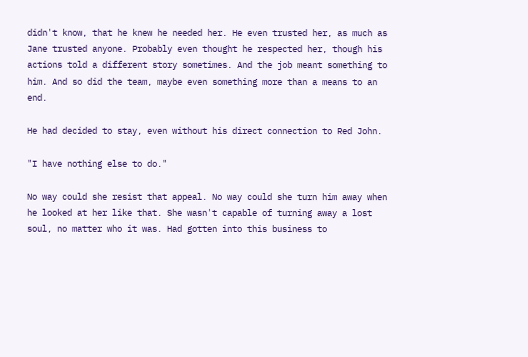didn't know, that he knew he needed her. He even trusted her, as much as Jane trusted anyone. Probably even thought he respected her, though his actions told a different story sometimes. And the job meant something to him. And so did the team, maybe even something more than a means to an end.

He had decided to stay, even without his direct connection to Red John.

"I have nothing else to do."

No way could she resist that appeal. No way could she turn him away when he looked at her like that. She wasn't capable of turning away a lost soul, no matter who it was. Had gotten into this business to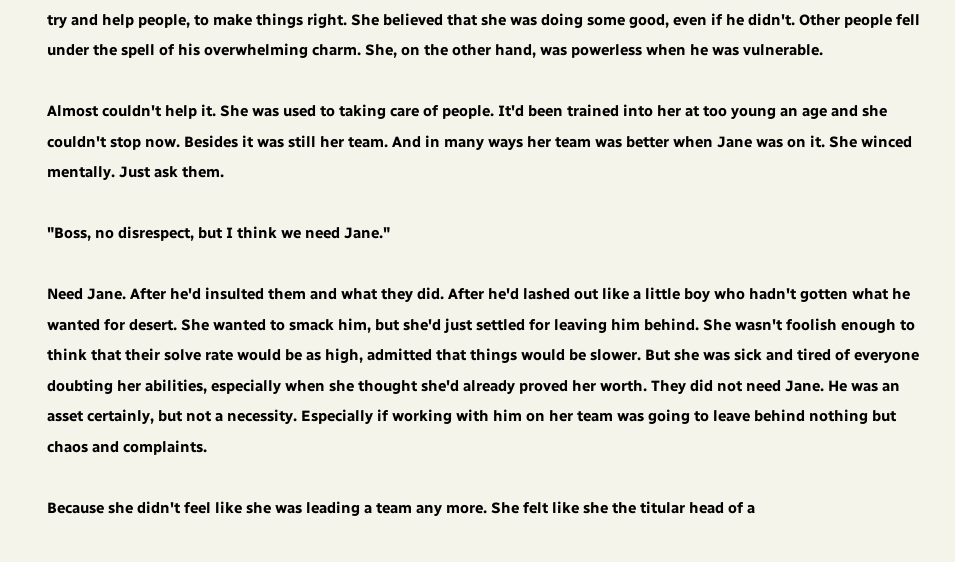try and help people, to make things right. She believed that she was doing some good, even if he didn't. Other people fell under the spell of his overwhelming charm. She, on the other hand, was powerless when he was vulnerable.

Almost couldn't help it. She was used to taking care of people. It'd been trained into her at too young an age and she couldn't stop now. Besides it was still her team. And in many ways her team was better when Jane was on it. She winced mentally. Just ask them.

"Boss, no disrespect, but I think we need Jane."

Need Jane. After he'd insulted them and what they did. After he'd lashed out like a little boy who hadn't gotten what he wanted for desert. She wanted to smack him, but she'd just settled for leaving him behind. She wasn't foolish enough to think that their solve rate would be as high, admitted that things would be slower. But she was sick and tired of everyone doubting her abilities, especially when she thought she'd already proved her worth. They did not need Jane. He was an asset certainly, but not a necessity. Especially if working with him on her team was going to leave behind nothing but chaos and complaints.

Because she didn't feel like she was leading a team any more. She felt like she the titular head of a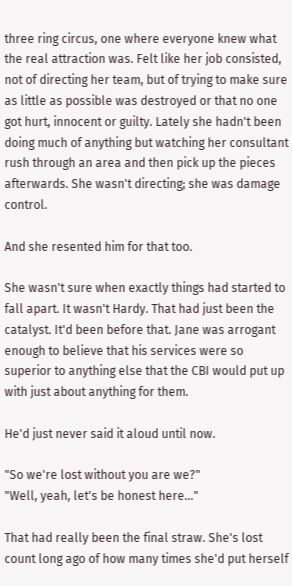three ring circus, one where everyone knew what the real attraction was. Felt like her job consisted, not of directing her team, but of trying to make sure as little as possible was destroyed or that no one got hurt, innocent or guilty. Lately she hadn't been doing much of anything but watching her consultant rush through an area and then pick up the pieces afterwards. She wasn't directing; she was damage control.

And she resented him for that too.

She wasn't sure when exactly things had started to fall apart. It wasn't Hardy. That had just been the catalyst. It'd been before that. Jane was arrogant enough to believe that his services were so superior to anything else that the CBI would put up with just about anything for them.

He'd just never said it aloud until now.

"So we're lost without you are we?"
"Well, yeah, let's be honest here..."

That had really been the final straw. She's lost count long ago of how many times she'd put herself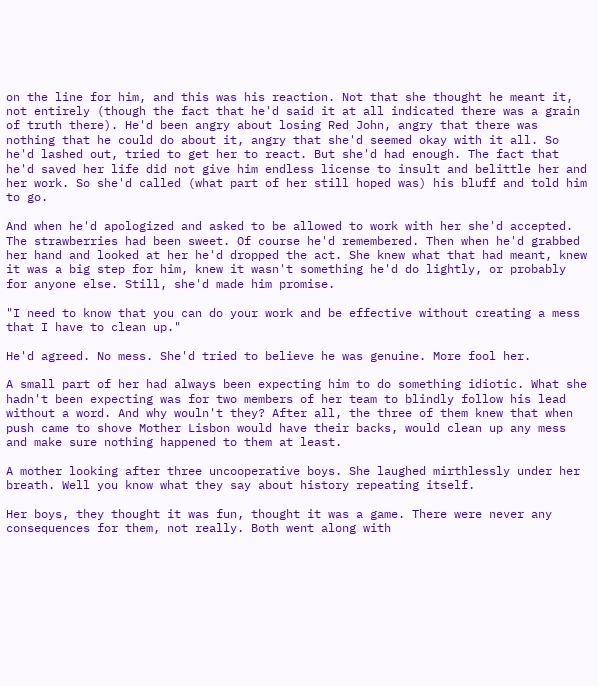on the line for him, and this was his reaction. Not that she thought he meant it, not entirely (though the fact that he'd said it at all indicated there was a grain of truth there). He'd been angry about losing Red John, angry that there was nothing that he could do about it, angry that she'd seemed okay with it all. So he'd lashed out, tried to get her to react. But she'd had enough. The fact that he'd saved her life did not give him endless license to insult and belittle her and her work. So she'd called (what part of her still hoped was) his bluff and told him to go.

And when he'd apologized and asked to be allowed to work with her she'd accepted. The strawberries had been sweet. Of course he'd remembered. Then when he'd grabbed her hand and looked at her he'd dropped the act. She knew what that had meant, knew it was a big step for him, knew it wasn't something he'd do lightly, or probably for anyone else. Still, she'd made him promise.

"I need to know that you can do your work and be effective without creating a mess that I have to clean up."

He'd agreed. No mess. She'd tried to believe he was genuine. More fool her.

A small part of her had always been expecting him to do something idiotic. What she hadn't been expecting was for two members of her team to blindly follow his lead without a word. And why wouln't they? After all, the three of them knew that when push came to shove Mother Lisbon would have their backs, would clean up any mess and make sure nothing happened to them at least.

A mother looking after three uncooperative boys. She laughed mirthlessly under her breath. Well you know what they say about history repeating itself.

Her boys, they thought it was fun, thought it was a game. There were never any consequences for them, not really. Both went along with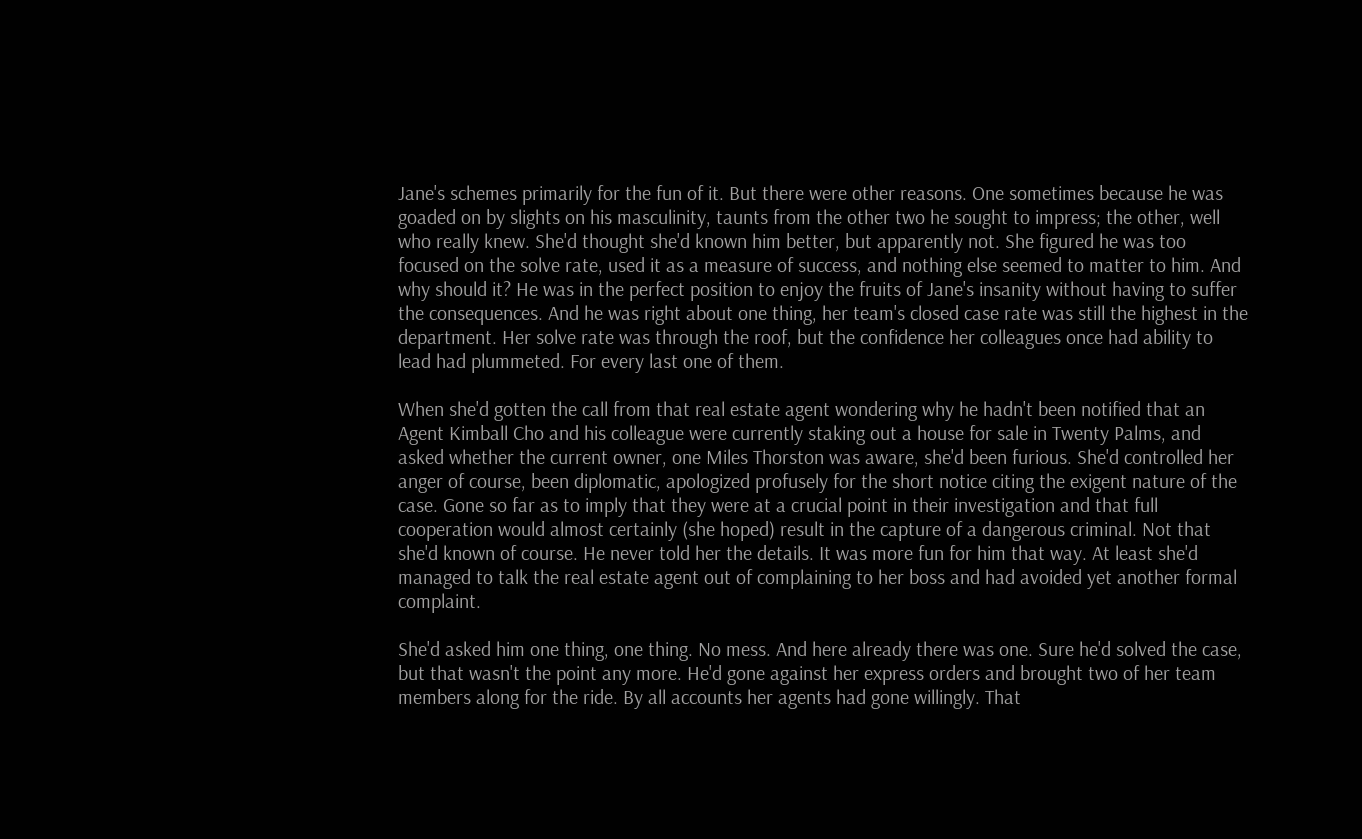Jane's schemes primarily for the fun of it. But there were other reasons. One sometimes because he was goaded on by slights on his masculinity, taunts from the other two he sought to impress; the other, well who really knew. She'd thought she'd known him better, but apparently not. She figured he was too focused on the solve rate, used it as a measure of success, and nothing else seemed to matter to him. And why should it? He was in the perfect position to enjoy the fruits of Jane's insanity without having to suffer the consequences. And he was right about one thing, her team's closed case rate was still the highest in the department. Her solve rate was through the roof, but the confidence her colleagues once had ability to lead had plummeted. For every last one of them.

When she'd gotten the call from that real estate agent wondering why he hadn't been notified that an Agent Kimball Cho and his colleague were currently staking out a house for sale in Twenty Palms, and asked whether the current owner, one Miles Thorston was aware, she'd been furious. She'd controlled her anger of course, been diplomatic, apologized profusely for the short notice citing the exigent nature of the case. Gone so far as to imply that they were at a crucial point in their investigation and that full cooperation would almost certainly (she hoped) result in the capture of a dangerous criminal. Not that she'd known of course. He never told her the details. It was more fun for him that way. At least she'd managed to talk the real estate agent out of complaining to her boss and had avoided yet another formal complaint.

She'd asked him one thing, one thing. No mess. And here already there was one. Sure he'd solved the case, but that wasn't the point any more. He'd gone against her express orders and brought two of her team members along for the ride. By all accounts her agents had gone willingly. That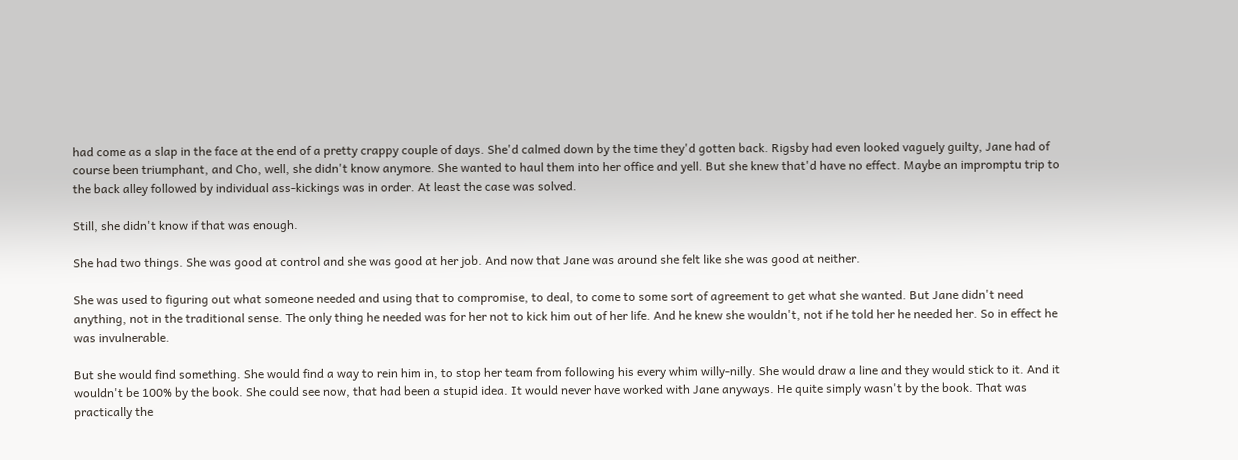had come as a slap in the face at the end of a pretty crappy couple of days. She'd calmed down by the time they'd gotten back. Rigsby had even looked vaguely guilty, Jane had of course been triumphant, and Cho, well, she didn't know anymore. She wanted to haul them into her office and yell. But she knew that'd have no effect. Maybe an impromptu trip to the back alley followed by individual ass-kickings was in order. At least the case was solved.

Still, she didn't know if that was enough.

She had two things. She was good at control and she was good at her job. And now that Jane was around she felt like she was good at neither.

She was used to figuring out what someone needed and using that to compromise, to deal, to come to some sort of agreement to get what she wanted. But Jane didn't need anything, not in the traditional sense. The only thing he needed was for her not to kick him out of her life. And he knew she wouldn't, not if he told her he needed her. So in effect he was invulnerable.

But she would find something. She would find a way to rein him in, to stop her team from following his every whim willy-nilly. She would draw a line and they would stick to it. And it wouldn't be 100% by the book. She could see now, that had been a stupid idea. It would never have worked with Jane anyways. He quite simply wasn't by the book. That was practically the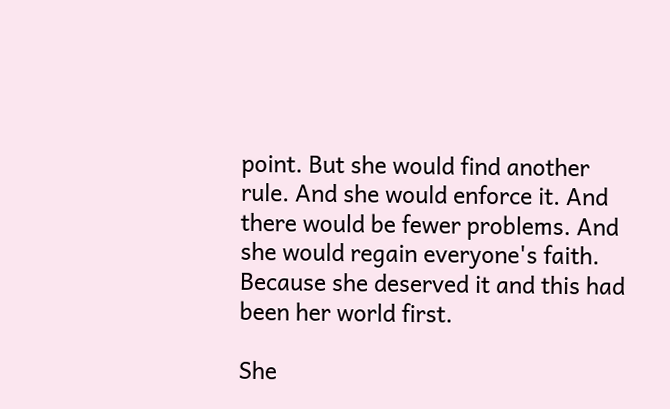point. But she would find another rule. And she would enforce it. And there would be fewer problems. And she would regain everyone's faith. Because she deserved it and this had been her world first.

She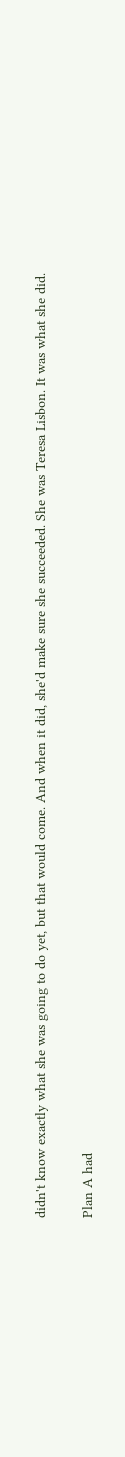didn't know exactly what she was going to do yet, but that would come. And when it did, she'd make sure she succeeded. She was Teresa Lisbon. It was what she did.

Plan A had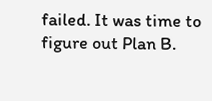failed. It was time to figure out Plan B.